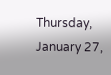Thursday, January 27,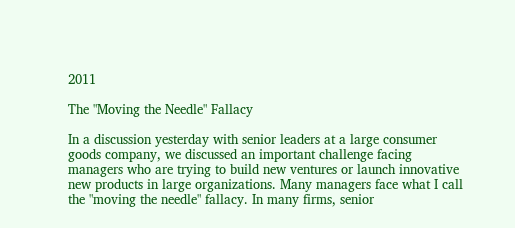2011

The "Moving the Needle" Fallacy

In a discussion yesterday with senior leaders at a large consumer goods company, we discussed an important challenge facing managers who are trying to build new ventures or launch innovative new products in large organizations. Many managers face what I call the "moving the needle" fallacy. In many firms, senior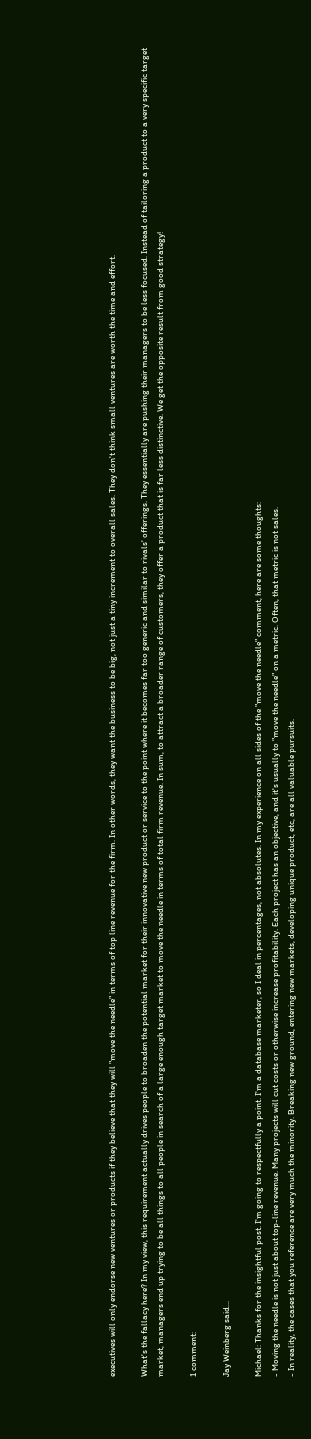executives will only endorse new ventures or products if they believe that they will "move the needle" in terms of top line revenue for the firm. In other words, they want the business to be big, not just a tiny increment to overall sales. They don't think small ventures are worth the time and effort.

What's the fallacy here? In my view, this requirement actually drives people to broaden the potential market for their innovative new product or service to the point where it becomes far too generic and similar to rivals' offerings. They essentially are pushing their managers to be less focused. Instead of tailoring a product to a very specific target market, managers end up trying to be all things to all people in search of a large enough target market to move the needle in terms of total firm revenue. In sum, to attract a broader range of customers, they offer a product that is far less distinctive. We get the opposite result from good strategy!

1 comment:

Jay Weinberg said...

Michael: Thanks for the insightful post. I'm going to respectfully a point. I'm a database marketer, so I deal in percentages, not absolutes. In my experience on all sides of the "move the needle" comment, here are some thoughts:
- Moving the needle is not just about top-line revenue. Many projects will cut costs or otherwise increase profitability. Each project has an objective, and it's usually to "move the needle" on a metric. Often, that metric is not sales.
- In reality, the cases that you reference are very much the minority. Breaking new ground, entering new markets, developing unique product, etc, are all valuable pursuits.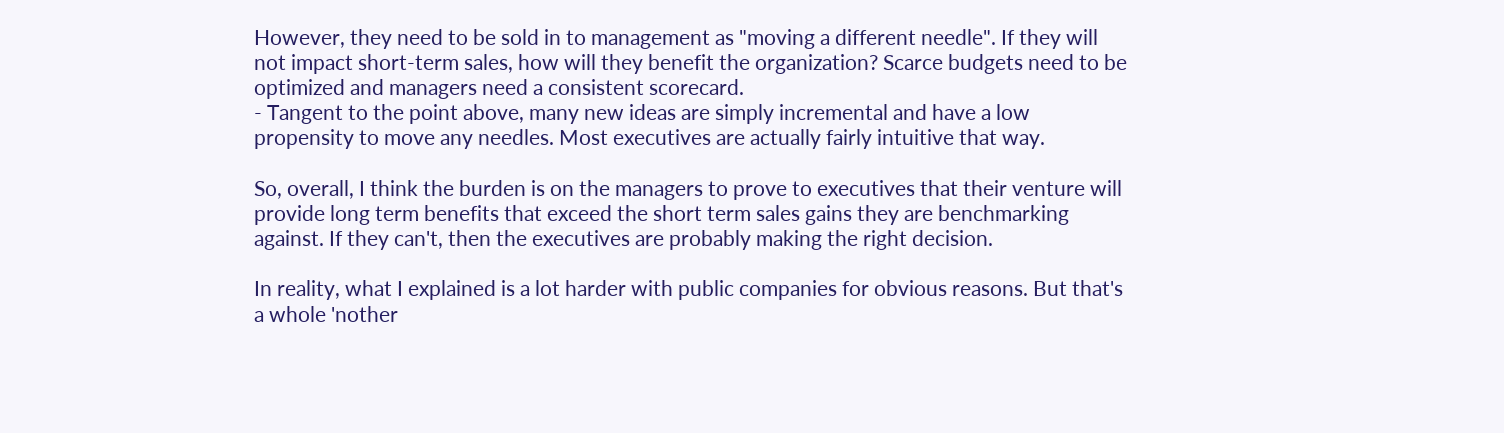However, they need to be sold in to management as "moving a different needle". If they will not impact short-term sales, how will they benefit the organization? Scarce budgets need to be optimized and managers need a consistent scorecard.
- Tangent to the point above, many new ideas are simply incremental and have a low propensity to move any needles. Most executives are actually fairly intuitive that way.

So, overall, I think the burden is on the managers to prove to executives that their venture will provide long term benefits that exceed the short term sales gains they are benchmarking against. If they can't, then the executives are probably making the right decision.

In reality, what I explained is a lot harder with public companies for obvious reasons. But that's a whole 'nother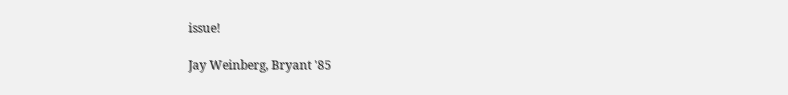issue!

Jay Weinberg, Bryant '85